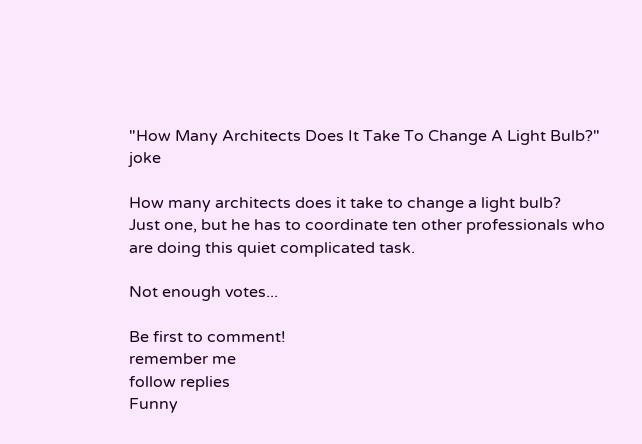"How Many Architects Does It Take To Change A Light Bulb?" joke

How many architects does it take to change a light bulb?
Just one, but he has to coordinate ten other professionals who are doing this quiet complicated task.

Not enough votes...

Be first to comment!
remember me
follow replies
Funny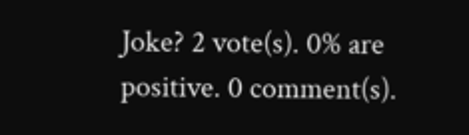Joke? 2 vote(s). 0% are positive. 0 comment(s).